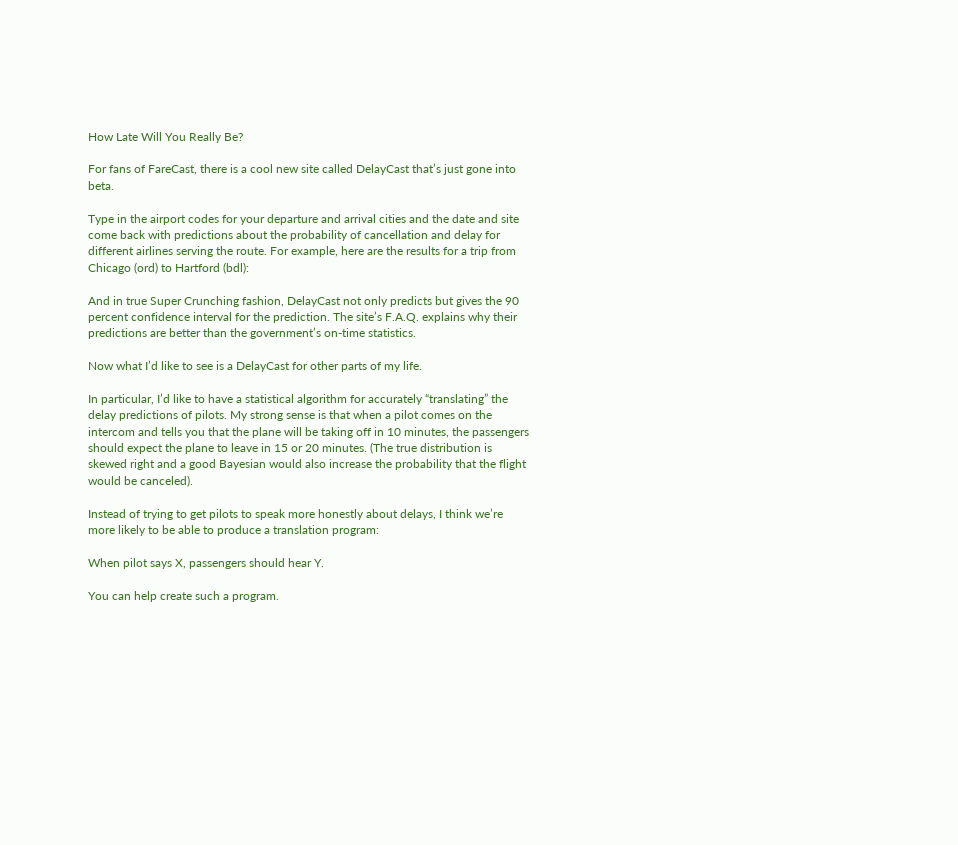How Late Will You Really Be?

For fans of FareCast, there is a cool new site called DelayCast that’s just gone into beta.

Type in the airport codes for your departure and arrival cities and the date and site come back with predictions about the probability of cancellation and delay for different airlines serving the route. For example, here are the results for a trip from Chicago (ord) to Hartford (bdl):

And in true Super Crunching fashion, DelayCast not only predicts but gives the 90 percent confidence interval for the prediction. The site’s F.A.Q. explains why their predictions are better than the government’s on-time statistics.

Now what I’d like to see is a DelayCast for other parts of my life.

In particular, I’d like to have a statistical algorithm for accurately “translating” the delay predictions of pilots. My strong sense is that when a pilot comes on the intercom and tells you that the plane will be taking off in 10 minutes, the passengers should expect the plane to leave in 15 or 20 minutes. (The true distribution is skewed right and a good Bayesian would also increase the probability that the flight would be canceled).

Instead of trying to get pilots to speak more honestly about delays, I think we’re more likely to be able to produce a translation program:

When pilot says X, passengers should hear Y.

You can help create such a program.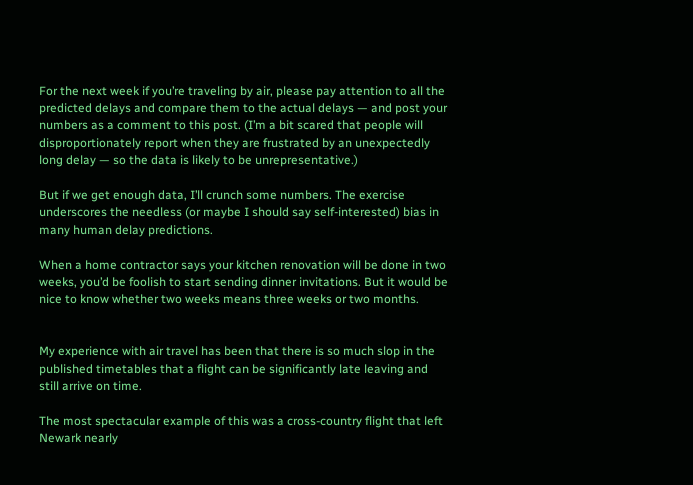For the next week if you’re traveling by air, please pay attention to all the predicted delays and compare them to the actual delays — and post your numbers as a comment to this post. (I’m a bit scared that people will disproportionately report when they are frustrated by an unexpectedly long delay — so the data is likely to be unrepresentative.)

But if we get enough data, I’ll crunch some numbers. The exercise underscores the needless (or maybe I should say self-interested) bias in many human delay predictions.

When a home contractor says your kitchen renovation will be done in two weeks, you’d be foolish to start sending dinner invitations. But it would be nice to know whether two weeks means three weeks or two months.


My experience with air travel has been that there is so much slop in the published timetables that a flight can be significantly late leaving and still arrive on time.

The most spectacular example of this was a cross-country flight that left Newark nearly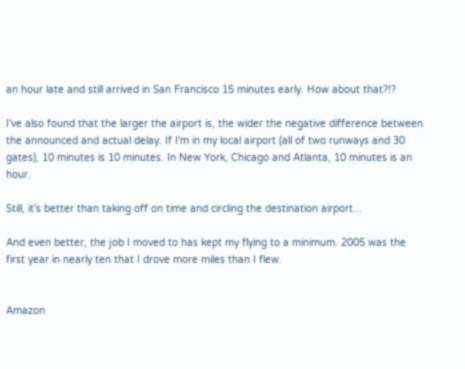an hour late and still arrived in San Francisco 15 minutes early. How about that?!?

I've also found that the larger the airport is, the wider the negative difference between the announced and actual delay. If I'm in my local airport (all of two runways and 30 gates), 10 minutes is 10 minutes. In New York, Chicago and Atlanta, 10 minutes is an hour.

Still, it's better than taking off on time and circling the destination airport...

And even better, the job I moved to has kept my flying to a minimum. 2005 was the first year in nearly ten that I drove more miles than I flew.


Amazon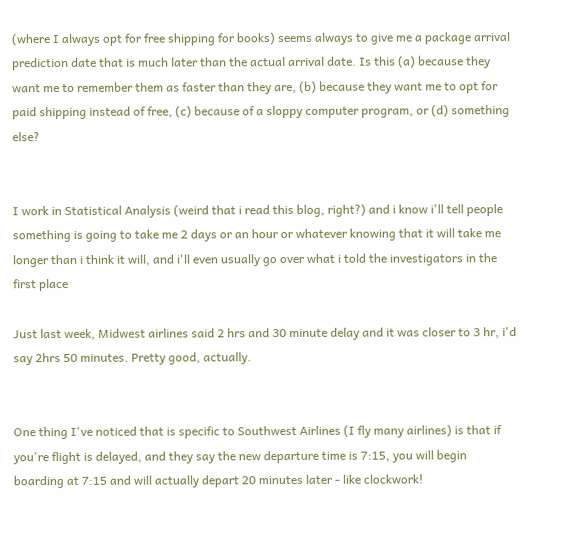(where I always opt for free shipping for books) seems always to give me a package arrival prediction date that is much later than the actual arrival date. Is this (a) because they want me to remember them as faster than they are, (b) because they want me to opt for paid shipping instead of free, (c) because of a sloppy computer program, or (d) something else?


I work in Statistical Analysis (weird that i read this blog, right?) and i know i'll tell people something is going to take me 2 days or an hour or whatever knowing that it will take me longer than i think it will, and i'll even usually go over what i told the investigators in the first place

Just last week, Midwest airlines said 2 hrs and 30 minute delay and it was closer to 3 hr, i'd say 2hrs 50 minutes. Pretty good, actually.


One thing I've noticed that is specific to Southwest Airlines (I fly many airlines) is that if you're flight is delayed, and they say the new departure time is 7:15, you will begin boarding at 7:15 and will actually depart 20 minutes later - like clockwork!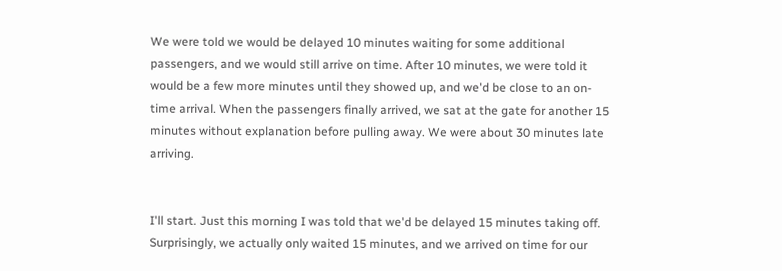We were told we would be delayed 10 minutes waiting for some additional passengers, and we would still arrive on time. After 10 minutes, we were told it would be a few more minutes until they showed up, and we'd be close to an on-time arrival. When the passengers finally arrived, we sat at the gate for another 15 minutes without explanation before pulling away. We were about 30 minutes late arriving.


I'll start. Just this morning I was told that we'd be delayed 15 minutes taking off. Surprisingly, we actually only waited 15 minutes, and we arrived on time for our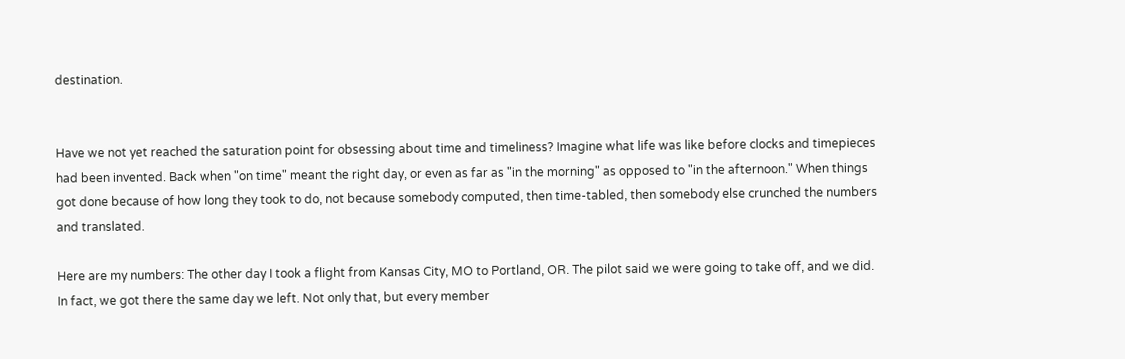destination.


Have we not yet reached the saturation point for obsessing about time and timeliness? Imagine what life was like before clocks and timepieces had been invented. Back when "on time" meant the right day, or even as far as "in the morning" as opposed to "in the afternoon." When things got done because of how long they took to do, not because somebody computed, then time-tabled, then somebody else crunched the numbers and translated.

Here are my numbers: The other day I took a flight from Kansas City, MO to Portland, OR. The pilot said we were going to take off, and we did. In fact, we got there the same day we left. Not only that, but every member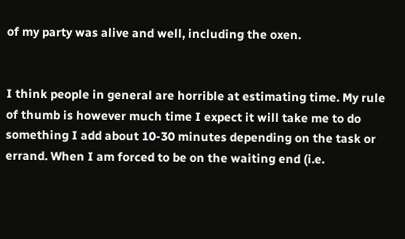of my party was alive and well, including the oxen.


I think people in general are horrible at estimating time. My rule of thumb is however much time I expect it will take me to do something I add about 10-30 minutes depending on the task or errand. When I am forced to be on the waiting end (i.e.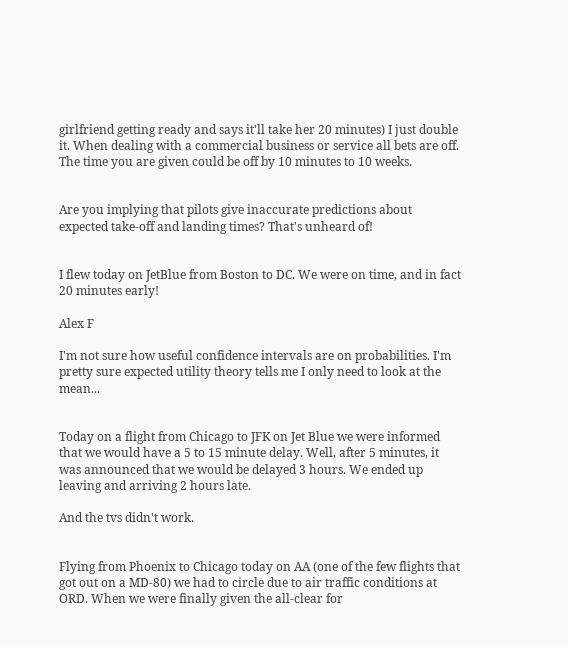girlfriend getting ready and says it'll take her 20 minutes) I just double it. When dealing with a commercial business or service all bets are off. The time you are given could be off by 10 minutes to 10 weeks.


Are you implying that pilots give inaccurate predictions about expected take-off and landing times? That's unheard of!


I flew today on JetBlue from Boston to DC. We were on time, and in fact 20 minutes early!

Alex F

I'm not sure how useful confidence intervals are on probabilities. I'm pretty sure expected utility theory tells me I only need to look at the mean...


Today on a flight from Chicago to JFK on Jet Blue we were informed that we would have a 5 to 15 minute delay. Well, after 5 minutes, it was announced that we would be delayed 3 hours. We ended up leaving and arriving 2 hours late.

And the tvs didn't work.


Flying from Phoenix to Chicago today on AA (one of the few flights that got out on a MD-80) we had to circle due to air traffic conditions at ORD. When we were finally given the all-clear for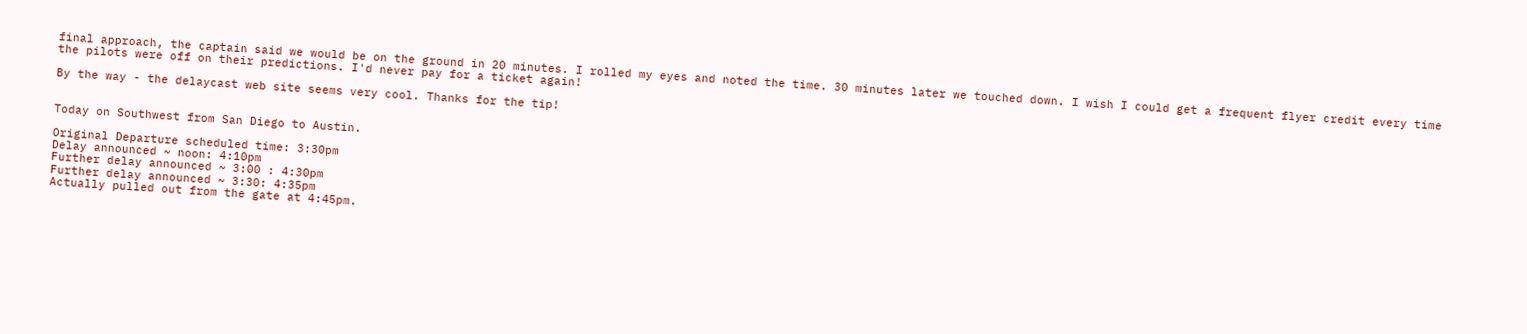final approach, the captain said we would be on the ground in 20 minutes. I rolled my eyes and noted the time. 30 minutes later we touched down. I wish I could get a frequent flyer credit every time the pilots were off on their predictions. I'd never pay for a ticket again!

By the way - the delaycast web site seems very cool. Thanks for the tip!


Today on Southwest from San Diego to Austin.

Original Departure scheduled time: 3:30pm
Delay announced ~ noon: 4:10pm
Further delay announced ~ 3:00 : 4:30pm
Further delay announced ~ 3:30: 4:35pm
Actually pulled out from the gate at 4:45pm.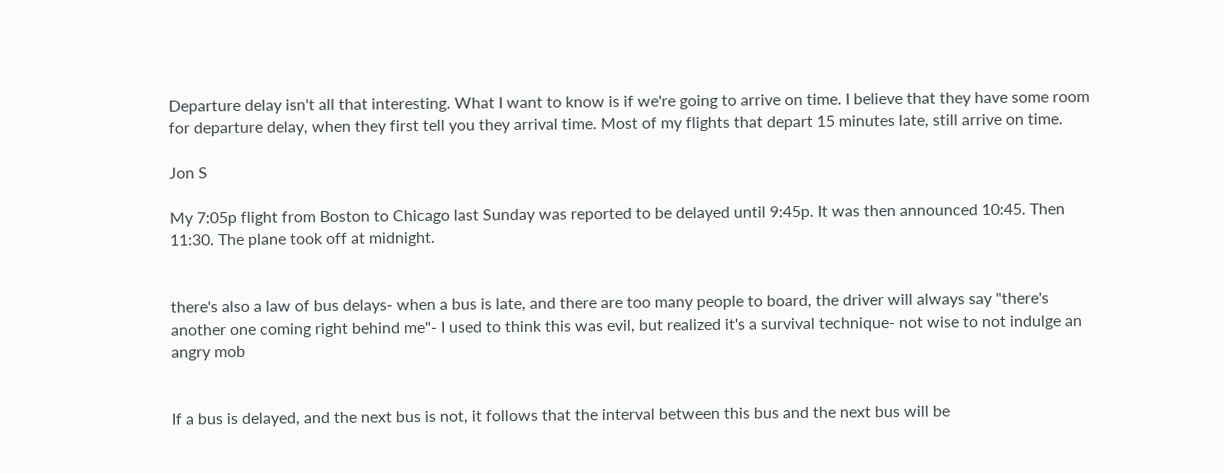Departure delay isn't all that interesting. What I want to know is if we're going to arrive on time. I believe that they have some room for departure delay, when they first tell you they arrival time. Most of my flights that depart 15 minutes late, still arrive on time.

Jon S

My 7:05p flight from Boston to Chicago last Sunday was reported to be delayed until 9:45p. It was then announced 10:45. Then 11:30. The plane took off at midnight.


there's also a law of bus delays- when a bus is late, and there are too many people to board, the driver will always say "there's another one coming right behind me"- I used to think this was evil, but realized it's a survival technique- not wise to not indulge an angry mob


If a bus is delayed, and the next bus is not, it follows that the interval between this bus and the next bus will be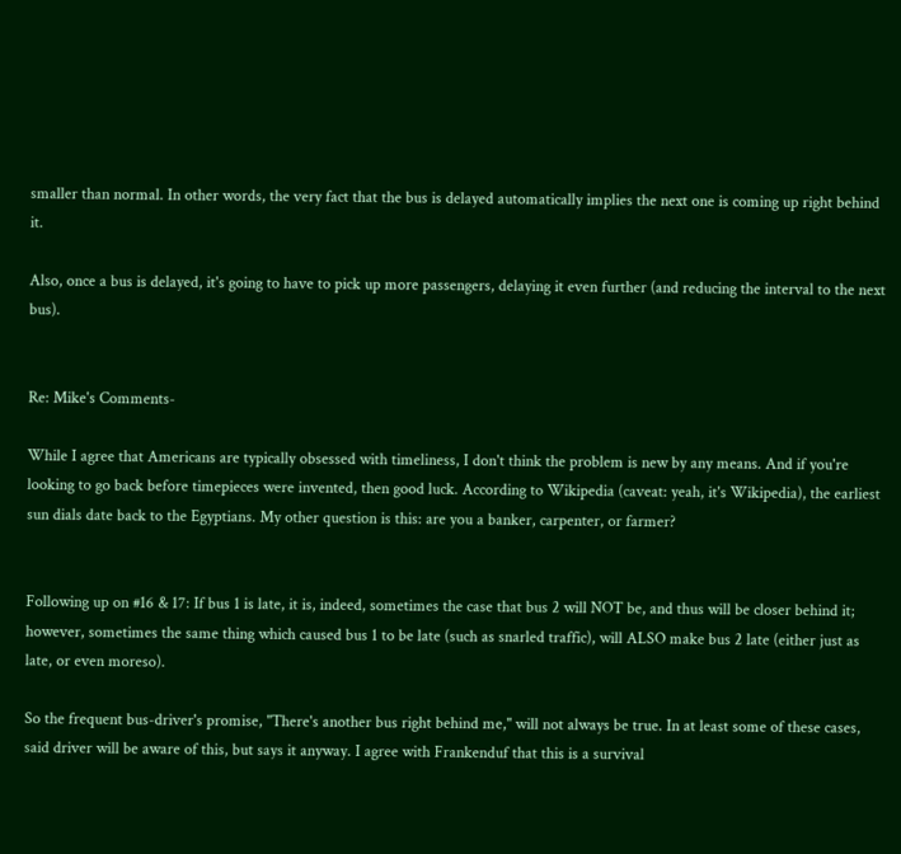smaller than normal. In other words, the very fact that the bus is delayed automatically implies the next one is coming up right behind it.

Also, once a bus is delayed, it's going to have to pick up more passengers, delaying it even further (and reducing the interval to the next bus).


Re: Mike's Comments-

While I agree that Americans are typically obsessed with timeliness, I don't think the problem is new by any means. And if you're looking to go back before timepieces were invented, then good luck. According to Wikipedia (caveat: yeah, it's Wikipedia), the earliest sun dials date back to the Egyptians. My other question is this: are you a banker, carpenter, or farmer?


Following up on #16 & 17: If bus 1 is late, it is, indeed, sometimes the case that bus 2 will NOT be, and thus will be closer behind it; however, sometimes the same thing which caused bus 1 to be late (such as snarled traffic), will ALSO make bus 2 late (either just as late, or even moreso).

So the frequent bus-driver's promise, "There's another bus right behind me," will not always be true. In at least some of these cases, said driver will be aware of this, but says it anyway. I agree with Frankenduf that this is a survival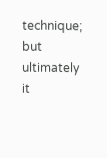technique; but ultimately it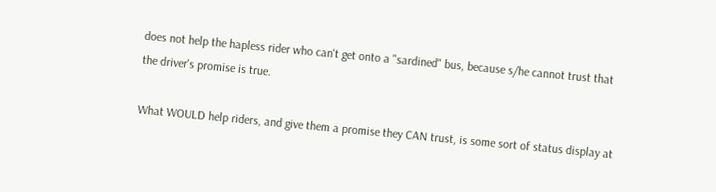does not help the hapless rider who can't get onto a "sardined" bus, because s/he cannot trust that the driver's promise is true.

What WOULD help riders, and give them a promise they CAN trust, is some sort of status display at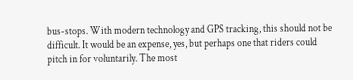bus-stops. With modern technology and GPS tracking, this should not be difficult. It would be an expense, yes, but perhaps one that riders could pitch in for voluntarily. The most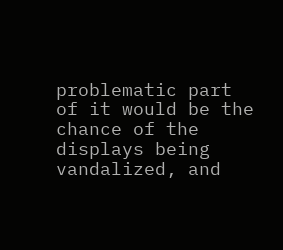problematic part of it would be the chance of the displays being vandalized, and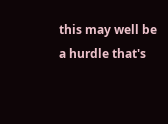this may well be a hurdle that's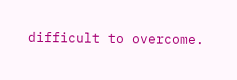difficult to overcome.